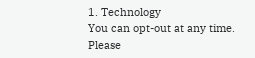1. Technology
You can opt-out at any time. Please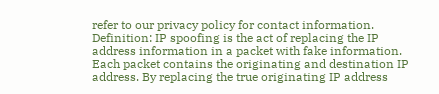refer to our privacy policy for contact information.
Definition: IP spoofing is the act of replacing the IP address information in a packet with fake information. Each packet contains the originating and destination IP address. By replacing the true originating IP address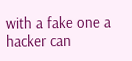with a fake one a hacker can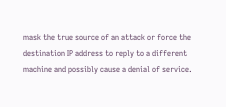mask the true source of an attack or force the destination IP address to reply to a different machine and possibly cause a denial of service.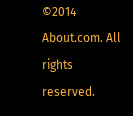©2014 About.com. All rights reserved.